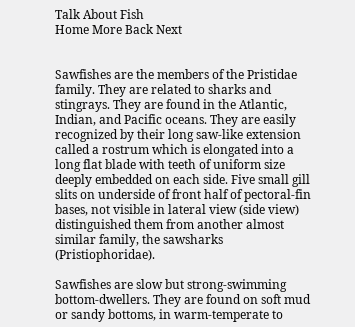Talk About Fish
Home More Back Next


Sawfishes are the members of the Pristidae family. They are related to sharks and stingrays. They are found in the Atlantic, Indian, and Pacific oceans. They are easily recognized by their long saw-like extension called a rostrum which is elongated into a long flat blade with teeth of uniform size deeply embedded on each side. Five small gill slits on underside of front half of pectoral-fin bases, not visible in lateral view (side view) distinguished them from another almost similar family, the sawsharks (Pristiophoridae).

Sawfishes are slow but strong-swimming bottom-dwellers. They are found on soft mud or sandy bottoms, in warm-temperate to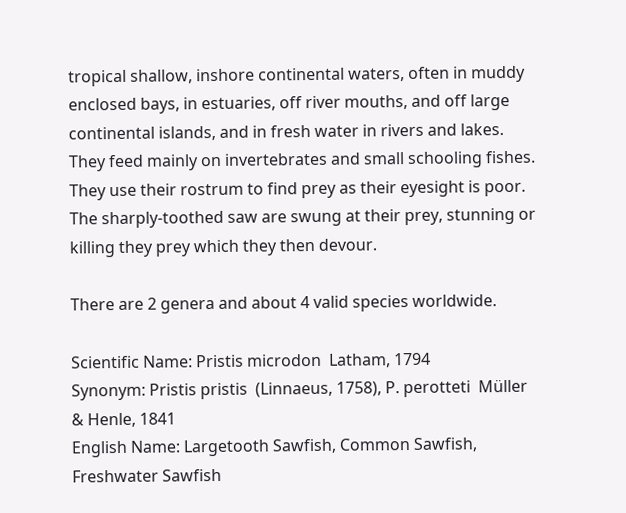tropical shallow, inshore continental waters, often in muddy enclosed bays, in estuaries, off river mouths, and off large continental islands, and in fresh water in rivers and lakes. They feed mainly on invertebrates and small schooling fishes. They use their rostrum to find prey as their eyesight is poor. The sharply-toothed saw are swung at their prey, stunning or killing they prey which they then devour.

There are 2 genera and about 4 valid species worldwide.

Scientific Name: Pristis microdon  Latham, 1794
Synonym: Pristis pristis  (Linnaeus, 1758), P. perotteti  Müller & Henle, 1841
English Name: Largetooth Sawfish, Common Sawfish, Freshwater Sawfish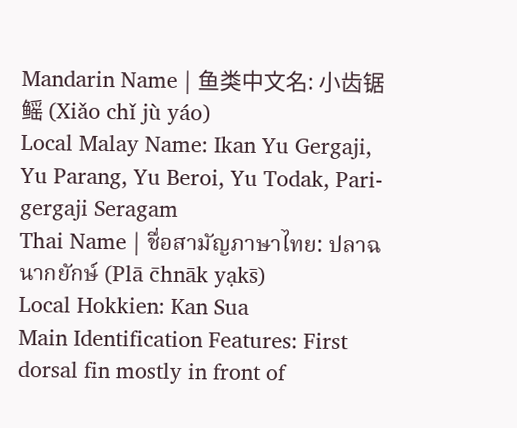Mandarin Name | 鱼类中文名: 小齿锯鳐 (Xiǎo chǐ jù yáo)
Local Malay Name: Ikan Yu Gergaji, Yu Parang, Yu Beroi, Yu Todak, Pari-gergaji Seragam
Thai Name | ชื่อสามัญภาษาไทย: ปลาฉนากยักษ์ (Plā c̄hnāk yạks̄)
Local Hokkien: Kan Sua
Main Identification Features: First dorsal fin mostly in front of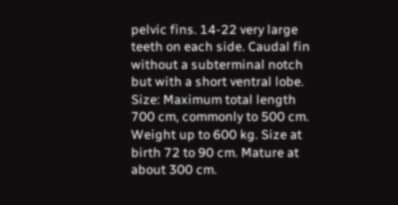pelvic fins. 14-22 very large teeth on each side. Caudal fin without a subterminal notch but with a short ventral lobe.
Size: Maximum total length 700 cm, commonly to 500 cm. Weight up to 600 kg. Size at birth 72 to 90 cm. Mature at about 300 cm.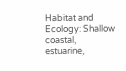Habitat and Ecology: Shallow coastal, estuarine,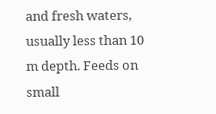and fresh waters, usually less than 10 m depth. Feeds on small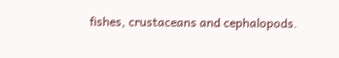fishes, crustaceans and cephalopods.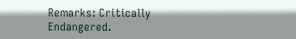Remarks: Critically Endangered.